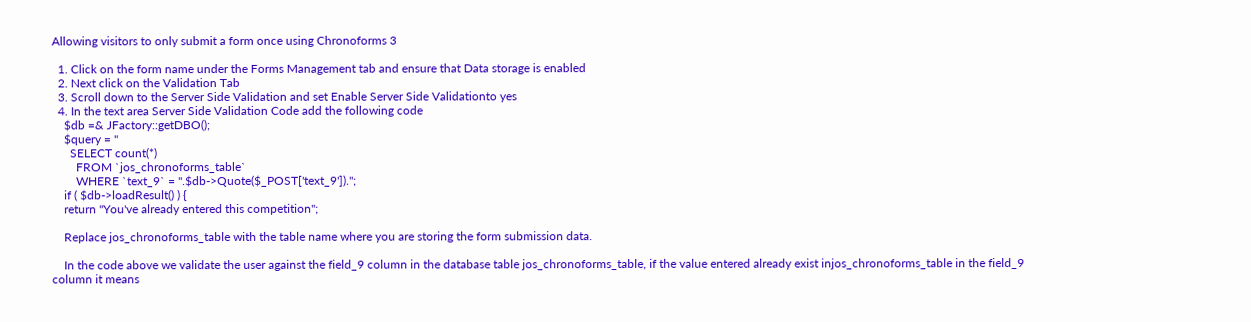Allowing visitors to only submit a form once using Chronoforms 3

  1. Click on the form name under the Forms Management tab and ensure that Data storage is enabled
  2. Next click on the Validation Tab
  3. Scroll down to the Server Side Validation and set Enable Server Side Validationto yes
  4. In the text area Server Side Validation Code add the following code
    $db =& JFactory::getDBO();
    $query = "
      SELECT count(*)
        FROM `jos_chronoforms_table`
        WHERE `text_9` = ".$db->Quote($_POST['text_9']).";
    if ( $db->loadResult() ) {
    return "You've already entered this competition";

    Replace jos_chronoforms_table with the table name where you are storing the form submission data.

    In the code above we validate the user against the field_9 column in the database table jos_chronoforms_table, if the value entered already exist injos_chronoforms_table in the field_9 column it means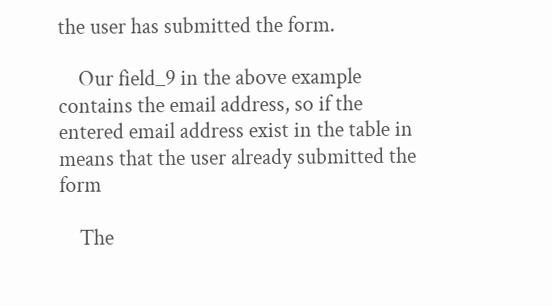the user has submitted the form.

    Our field_9 in the above example contains the email address, so if the entered email address exist in the table in means that the user already submitted the form

    The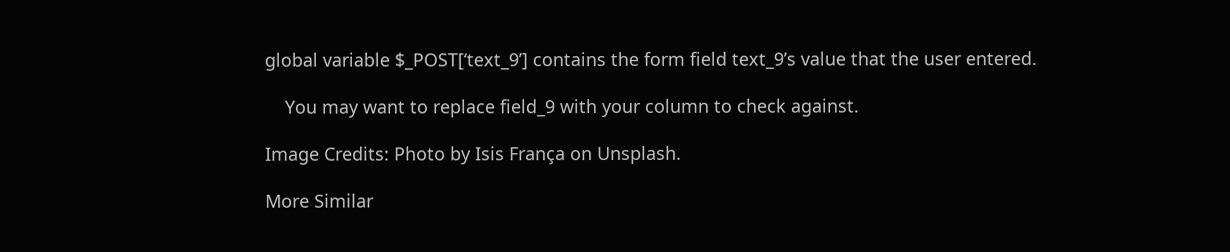global variable $_POST[‘text_9’] contains the form field text_9’s value that the user entered.

    You may want to replace field_9 with your column to check against.

Image Credits: Photo by Isis França on Unsplash.

More Similar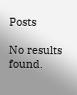Posts

No results found.